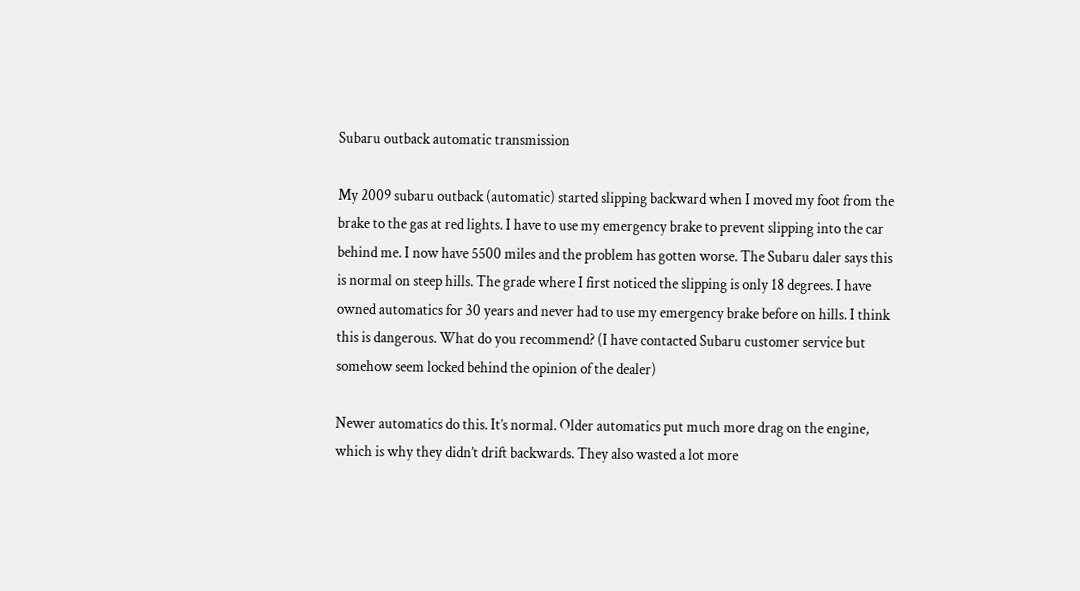Subaru outback automatic transmission

My 2009 subaru outback (automatic) started slipping backward when I moved my foot from the brake to the gas at red lights. I have to use my emergency brake to prevent slipping into the car behind me. I now have 5500 miles and the problem has gotten worse. The Subaru daler says this is normal on steep hills. The grade where I first noticed the slipping is only 18 degrees. I have owned automatics for 30 years and never had to use my emergency brake before on hills. I think this is dangerous. What do you recommend? (I have contacted Subaru customer service but somehow seem locked behind the opinion of the dealer)

Newer automatics do this. It’s normal. Older automatics put much more drag on the engine, which is why they didn’t drift backwards. They also wasted a lot more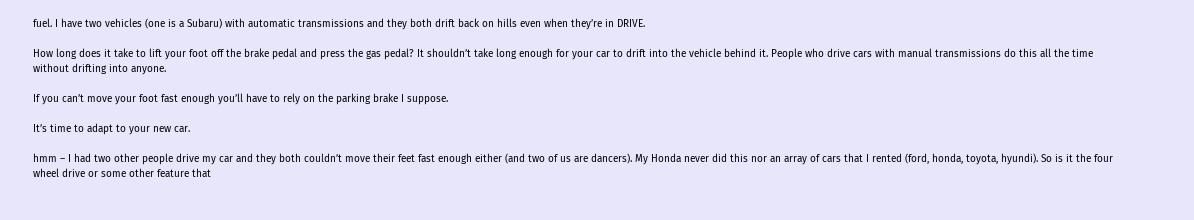fuel. I have two vehicles (one is a Subaru) with automatic transmissions and they both drift back on hills even when they’re in DRIVE.

How long does it take to lift your foot off the brake pedal and press the gas pedal? It shouldn’t take long enough for your car to drift into the vehicle behind it. People who drive cars with manual transmissions do this all the time without drifting into anyone.

If you can’t move your foot fast enough you’ll have to rely on the parking brake I suppose.

It’s time to adapt to your new car.

hmm – I had two other people drive my car and they both couldn’t move their feet fast enough either (and two of us are dancers). My Honda never did this nor an array of cars that I rented (ford, honda, toyota, hyundi). So is it the four wheel drive or some other feature that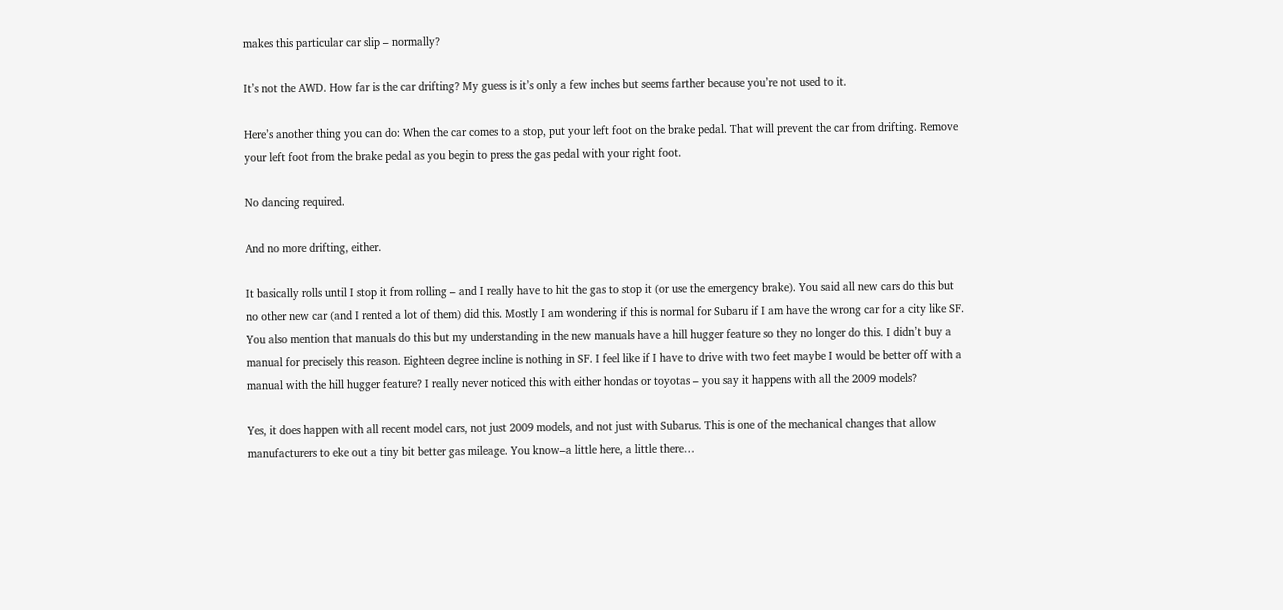makes this particular car slip – normally?

It’s not the AWD. How far is the car drifting? My guess is it’s only a few inches but seems farther because you’re not used to it.

Here’s another thing you can do: When the car comes to a stop, put your left foot on the brake pedal. That will prevent the car from drifting. Remove your left foot from the brake pedal as you begin to press the gas pedal with your right foot.

No dancing required.

And no more drifting, either.

It basically rolls until I stop it from rolling – and I really have to hit the gas to stop it (or use the emergency brake). You said all new cars do this but no other new car (and I rented a lot of them) did this. Mostly I am wondering if this is normal for Subaru if I am have the wrong car for a city like SF. You also mention that manuals do this but my understanding in the new manuals have a hill hugger feature so they no longer do this. I didn’t buy a manual for precisely this reason. Eighteen degree incline is nothing in SF. I feel like if I have to drive with two feet maybe I would be better off with a manual with the hill hugger feature? I really never noticed this with either hondas or toyotas – you say it happens with all the 2009 models?

Yes, it does happen with all recent model cars, not just 2009 models, and not just with Subarus. This is one of the mechanical changes that allow manufacturers to eke out a tiny bit better gas mileage. You know–a little here, a little there…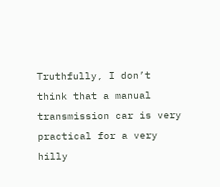Truthfully, I don’t think that a manual transmission car is very practical for a very hilly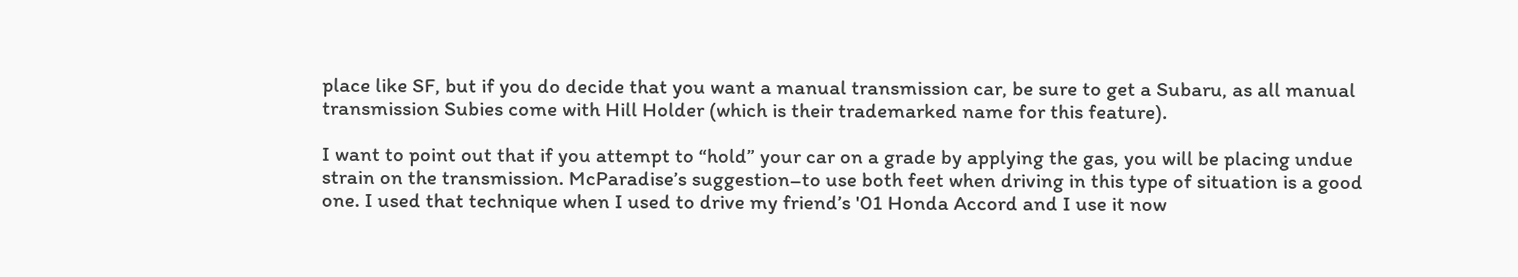place like SF, but if you do decide that you want a manual transmission car, be sure to get a Subaru, as all manual transmission Subies come with Hill Holder (which is their trademarked name for this feature).

I want to point out that if you attempt to “hold” your car on a grade by applying the gas, you will be placing undue strain on the transmission. McParadise’s suggestion–to use both feet when driving in this type of situation is a good one. I used that technique when I used to drive my friend’s '01 Honda Accord and I use it now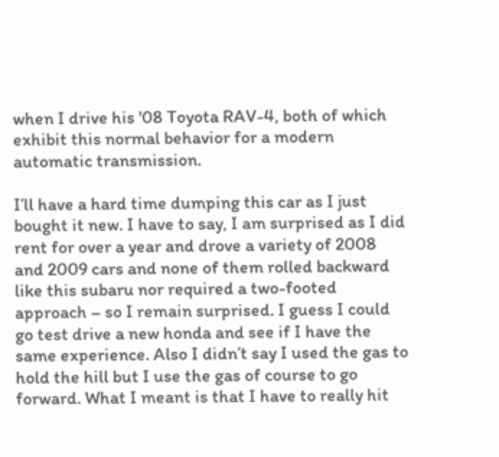when I drive his '08 Toyota RAV-4, both of which exhibit this normal behavior for a modern automatic transmission.

I’ll have a hard time dumping this car as I just bought it new. I have to say, I am surprised as I did rent for over a year and drove a variety of 2008 and 2009 cars and none of them rolled backward like this subaru nor required a two-footed approach – so I remain surprised. I guess I could go test drive a new honda and see if I have the same experience. Also I didn’t say I used the gas to hold the hill but I use the gas of course to go forward. What I meant is that I have to really hit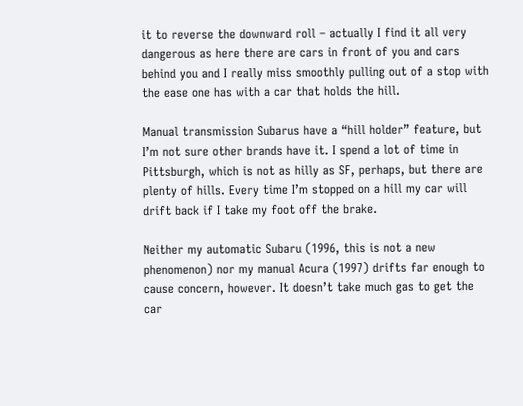it to reverse the downward roll – actually I find it all very dangerous as here there are cars in front of you and cars behind you and I really miss smoothly pulling out of a stop with the ease one has with a car that holds the hill.

Manual transmission Subarus have a “hill holder” feature, but I’m not sure other brands have it. I spend a lot of time in Pittsburgh, which is not as hilly as SF, perhaps, but there are plenty of hills. Every time I’m stopped on a hill my car will drift back if I take my foot off the brake.

Neither my automatic Subaru (1996, this is not a new phenomenon) nor my manual Acura (1997) drifts far enough to cause concern, however. It doesn’t take much gas to get the car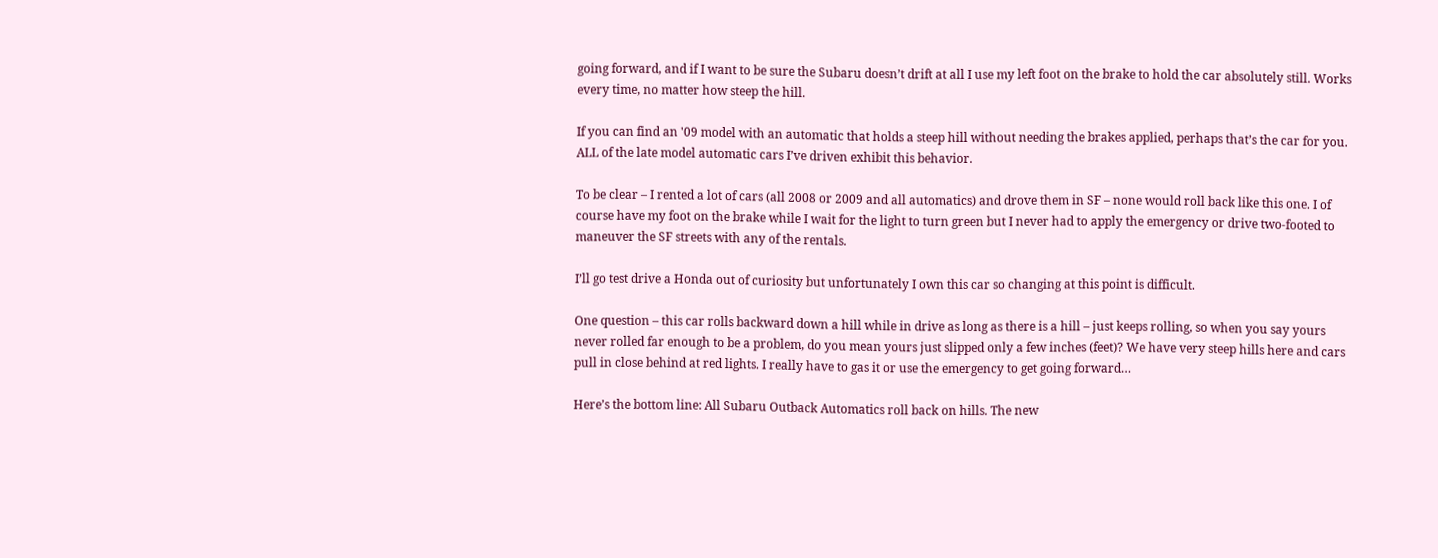going forward, and if I want to be sure the Subaru doesn’t drift at all I use my left foot on the brake to hold the car absolutely still. Works every time, no matter how steep the hill.

If you can find an '09 model with an automatic that holds a steep hill without needing the brakes applied, perhaps that’s the car for you. ALL of the late model automatic cars I’ve driven exhibit this behavior.

To be clear – I rented a lot of cars (all 2008 or 2009 and all automatics) and drove them in SF – none would roll back like this one. I of course have my foot on the brake while I wait for the light to turn green but I never had to apply the emergency or drive two-footed to maneuver the SF streets with any of the rentals.

I’ll go test drive a Honda out of curiosity but unfortunately I own this car so changing at this point is difficult.

One question – this car rolls backward down a hill while in drive as long as there is a hill – just keeps rolling, so when you say yours never rolled far enough to be a problem, do you mean yours just slipped only a few inches (feet)? We have very steep hills here and cars pull in close behind at red lights. I really have to gas it or use the emergency to get going forward…

Here’s the bottom line: All Subaru Outback Automatics roll back on hills. The new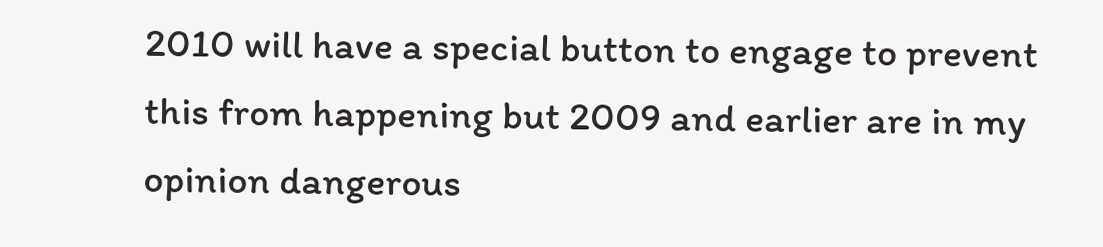2010 will have a special button to engage to prevent this from happening but 2009 and earlier are in my opinion dangerous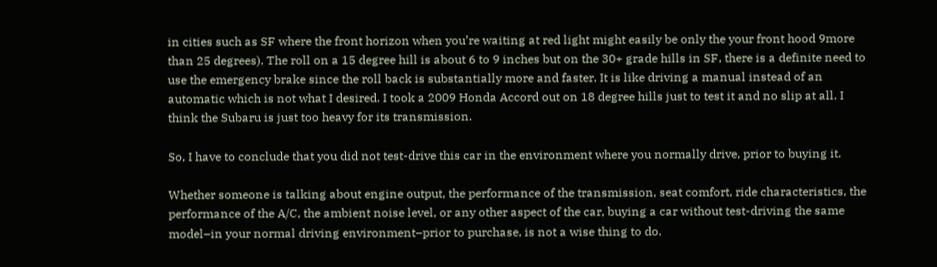in cities such as SF where the front horizon when you’re waiting at red light might easily be only the your front hood 9more than 25 degrees). The roll on a 15 degree hill is about 6 to 9 inches but on the 30+ grade hills in SF, there is a definite need to use the emergency brake since the roll back is substantially more and faster. It is like driving a manual instead of an automatic which is not what I desired. I took a 2009 Honda Accord out on 18 degree hills just to test it and no slip at all. I think the Subaru is just too heavy for its transmission.

So, I have to conclude that you did not test-drive this car in the environment where you normally drive, prior to buying it.

Whether someone is talking about engine output, the performance of the transmission, seat comfort, ride characteristics, the performance of the A/C, the ambient noise level, or any other aspect of the car, buying a car without test-driving the same model–in your normal driving environment–prior to purchase, is not a wise thing to do.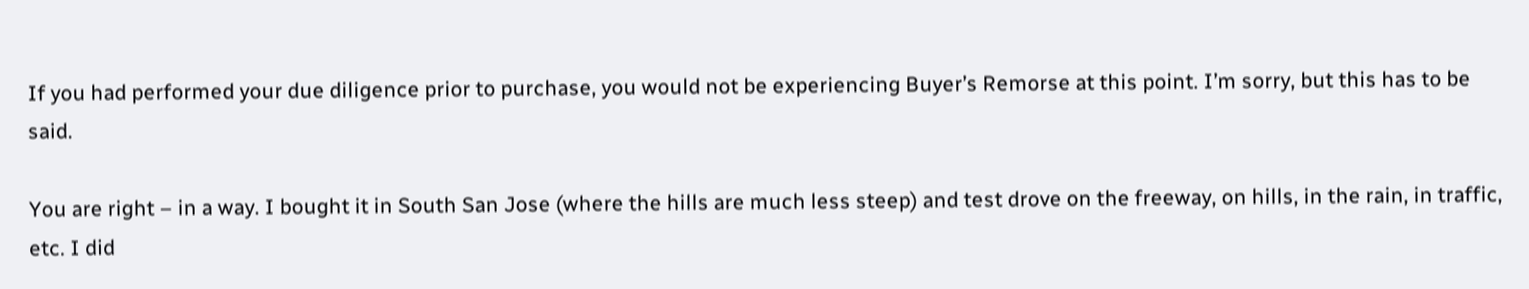If you had performed your due diligence prior to purchase, you would not be experiencing Buyer’s Remorse at this point. I’m sorry, but this has to be said.

You are right – in a way. I bought it in South San Jose (where the hills are much less steep) and test drove on the freeway, on hills, in the rain, in traffic, etc. I did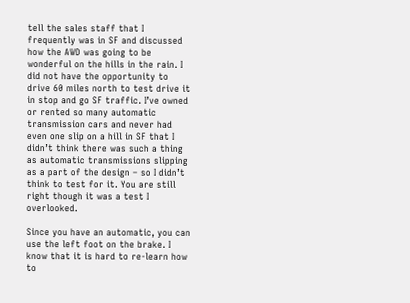tell the sales staff that I frequently was in SF and discussed how the AWD was going to be wonderful on the hills in the rain. I did not have the opportunity to drive 60 miles north to test drive it in stop and go SF traffic. I’ve owned or rented so many automatic transmission cars and never had even one slip on a hill in SF that I didn’t think there was such a thing as automatic transmissions slipping as a part of the design – so I didn’t think to test for it. You are still right though it was a test I overlooked.

Since you have an automatic, you can use the left foot on the brake. I know that it is hard to re-learn how to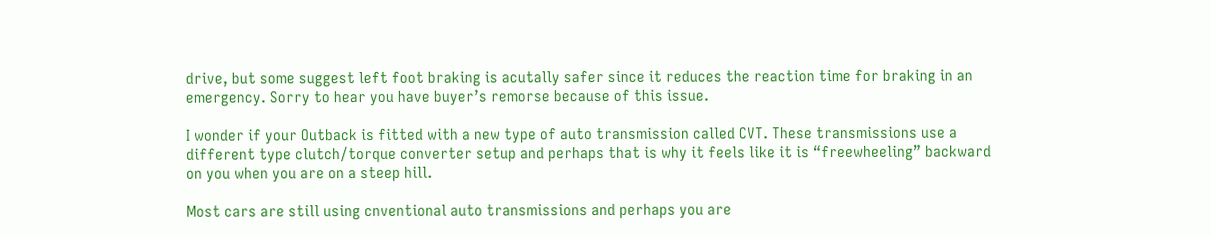drive, but some suggest left foot braking is acutally safer since it reduces the reaction time for braking in an emergency. Sorry to hear you have buyer’s remorse because of this issue.

I wonder if your Outback is fitted with a new type of auto transmission called CVT. These transmissions use a different type clutch/torque converter setup and perhaps that is why it feels like it is “freewheeling” backward on you when you are on a steep hill.

Most cars are still using cnventional auto transmissions and perhaps you are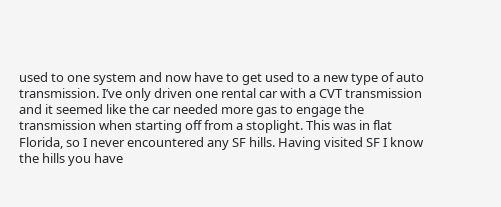used to one system and now have to get used to a new type of auto transmission. I’ve only driven one rental car with a CVT transmission and it seemed like the car needed more gas to engage the transmission when starting off from a stoplight. This was in flat Florida, so I never encountered any SF hills. Having visited SF I know the hills you have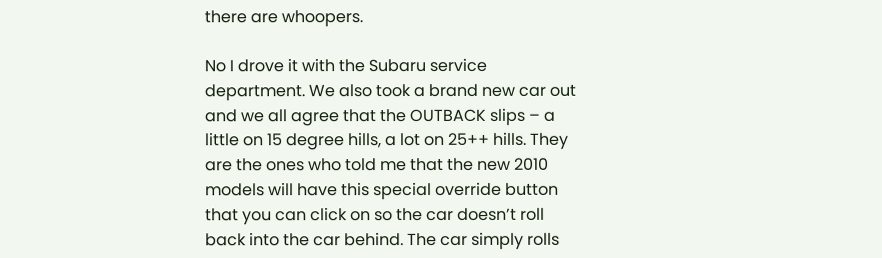there are whoopers.

No I drove it with the Subaru service department. We also took a brand new car out and we all agree that the OUTBACK slips – a little on 15 degree hills, a lot on 25++ hills. They are the ones who told me that the new 2010 models will have this special override button that you can click on so the car doesn’t roll back into the car behind. The car simply rolls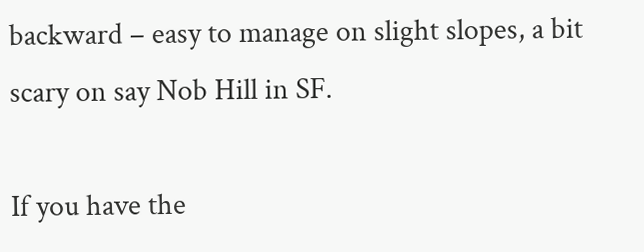backward – easy to manage on slight slopes, a bit scary on say Nob Hill in SF.

If you have the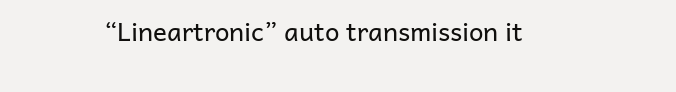“Lineartronic” auto transmission it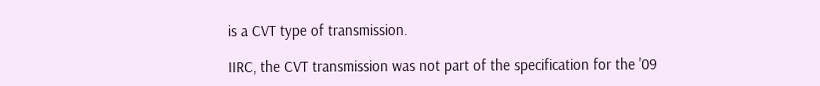is a CVT type of transmission.

IIRC, the CVT transmission was not part of the specification for the '09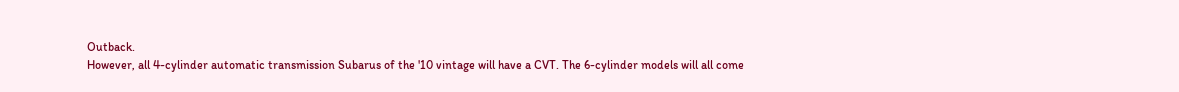Outback.
However, all 4-cylinder automatic transmission Subarus of the '10 vintage will have a CVT. The 6-cylinder models will all come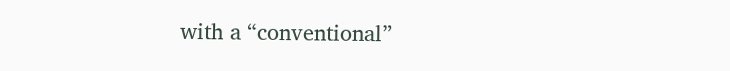with a “conventional”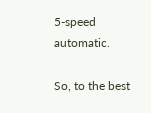5-speed automatic.

So, to the best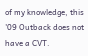of my knowledge, this '09 Outback does not have a CVT.